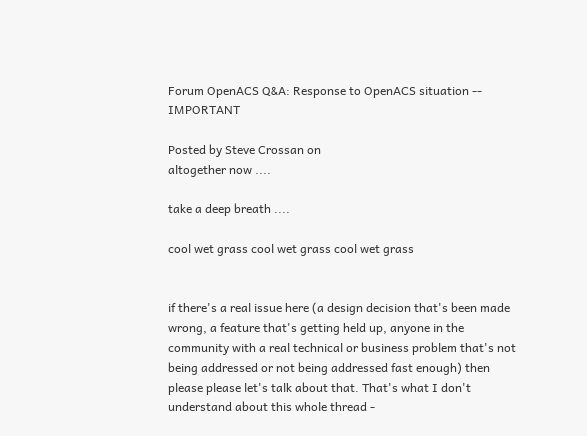Forum OpenACS Q&A: Response to OpenACS situation -- IMPORTANT

Posted by Steve Crossan on
altogether now ....

take a deep breath ....

cool wet grass cool wet grass cool wet grass


if there's a real issue here (a design decision that's been made wrong, a feature that's getting held up, anyone in the community with a real technical or business problem that's not being addressed or not being addressed fast enough) then please please let's talk about that. That's what I don't understand about this whole thread -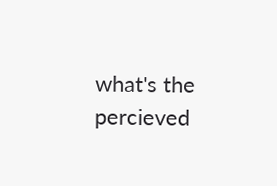what's the percieved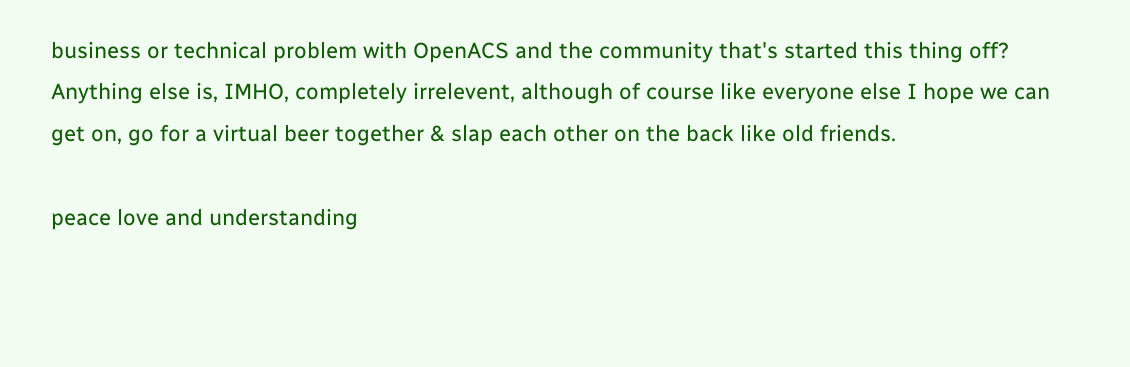business or technical problem with OpenACS and the community that's started this thing off? Anything else is, IMHO, completely irrelevent, although of course like everyone else I hope we can get on, go for a virtual beer together & slap each other on the back like old friends.

peace love and understanding